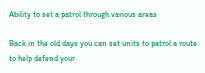Ability to set a patrol through various areas

Back in the old days you can set units to patrol a route to help defend your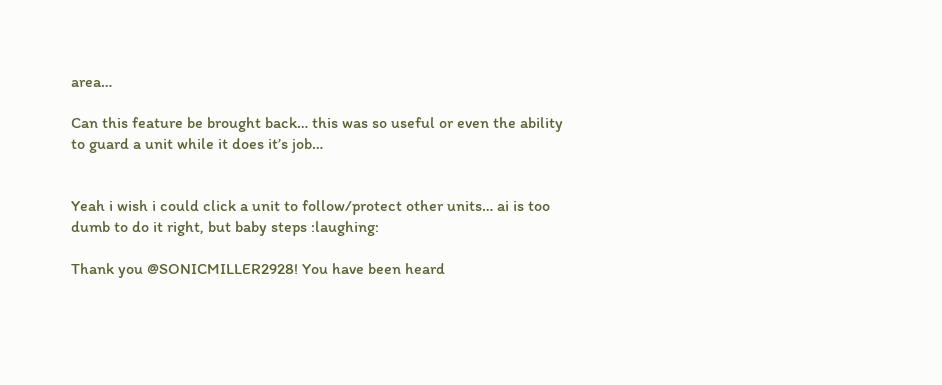area…

Can this feature be brought back… this was so useful or even the ability to guard a unit while it does it’s job…


Yeah i wish i could click a unit to follow/protect other units… ai is too dumb to do it right, but baby steps :laughing:

Thank you @SONICMILLER2928! You have been heard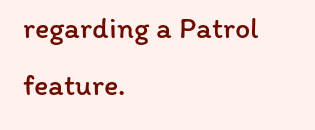regarding a Patrol feature.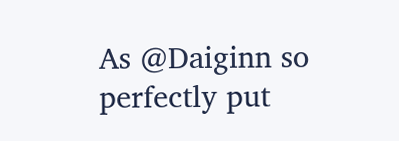As @Daiginn so perfectly put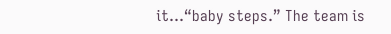it…“baby steps.” The team is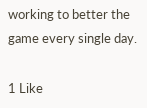working to better the game every single day.

1 Like